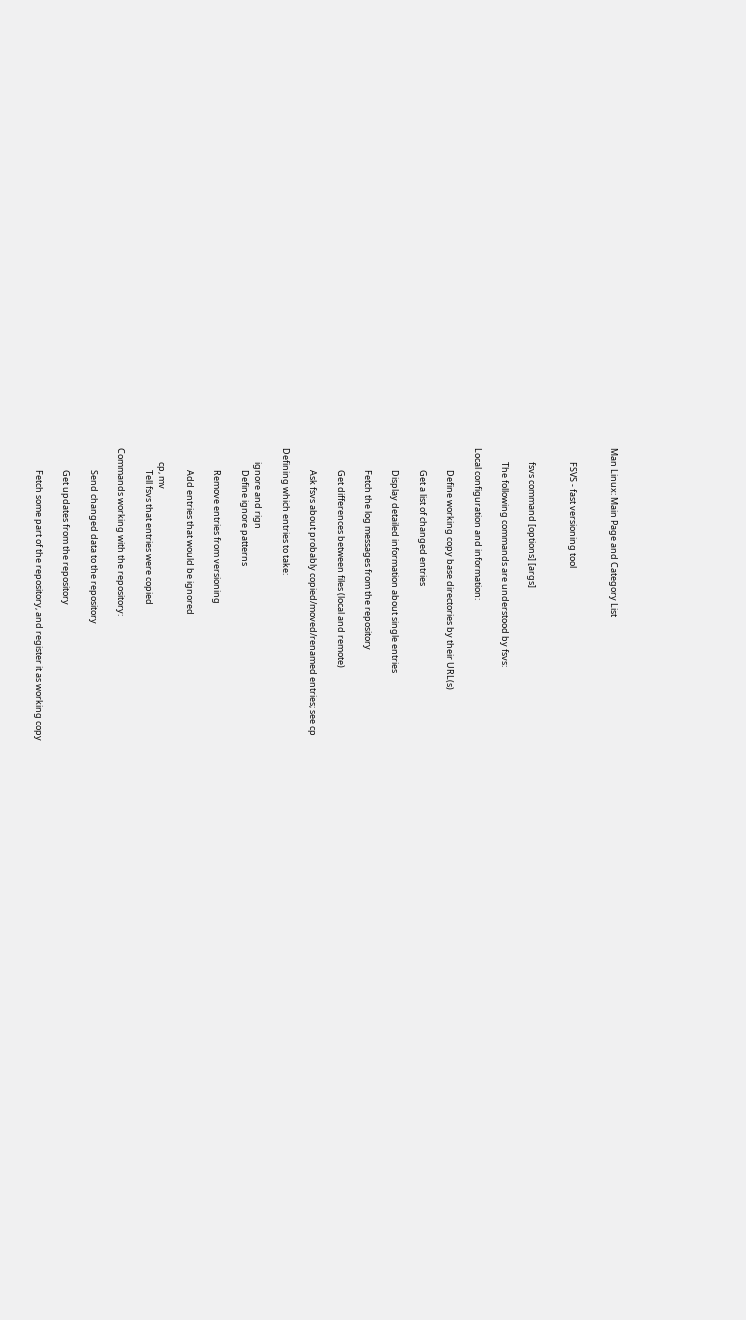Man Linux: Main Page and Category List


       FSVS - fast versioning tool


       fsvs command [options] [args]

       The following commands are understood by fsvs:

Local configuration and information:

           Define working copy base directories by their URL(s)

           Get a list of changed entries

           Display detailed information about single entries

           Fetch the log messages from the repository

           Get differences between files (local and remote)

           Ask fsvs about probably copied/moved/renamed entries; see cp

Defining which entries to take:

       ignore and rign
           Define ignore patterns

           Remove entries from versioning

           Add entries that would be ignored

       cp, mv
           Tell fsvs that entries were copied

Commands working with the repository:

           Send changed data to the repository

           Get updates from the repository

           Fetch some part of the repository, and register it as working copy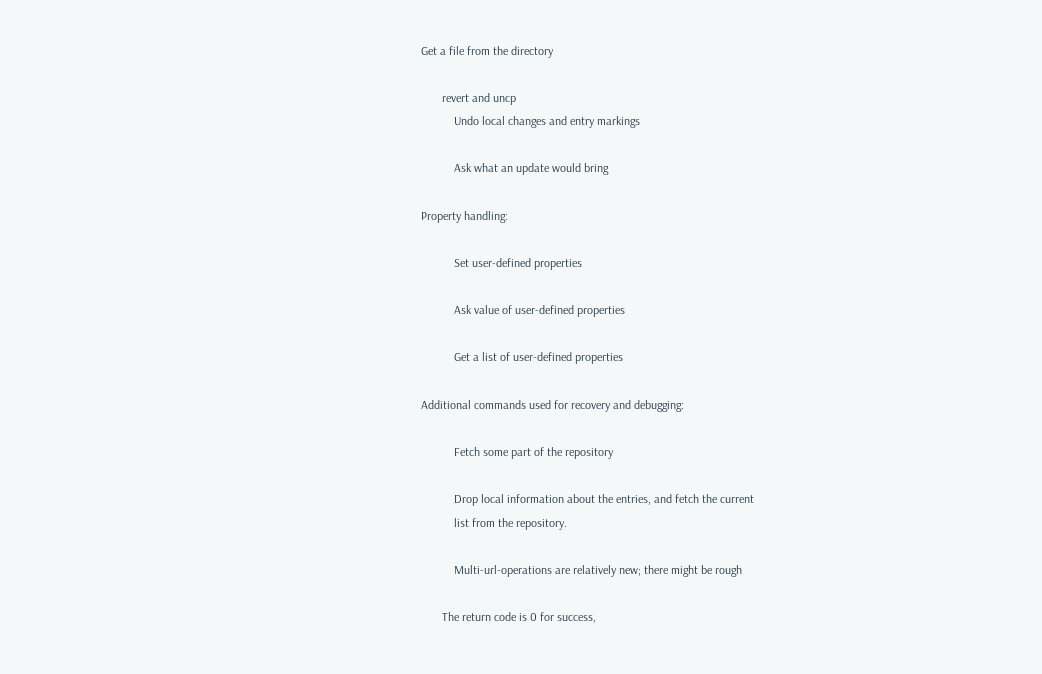Get a file from the directory

       revert and uncp
           Undo local changes and entry markings

           Ask what an update would bring

Property handling:

           Set user-defined properties

           Ask value of user-defined properties

           Get a list of user-defined properties

Additional commands used for recovery and debugging:

           Fetch some part of the repository

           Drop local information about the entries, and fetch the current
           list from the repository.

           Multi-url-operations are relatively new; there might be rough

       The return code is 0 for success,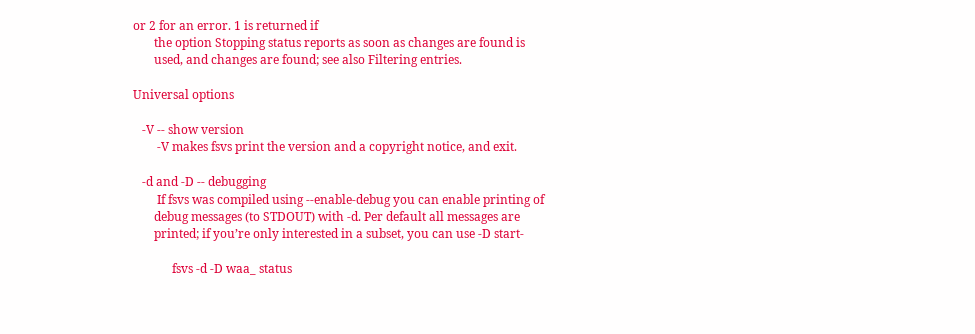or 2 for an error. 1 is returned if
       the option Stopping status reports as soon as changes are found is
       used, and changes are found; see also Filtering entries.

Universal options

   -V -- show version
        -V makes fsvs print the version and a copyright notice, and exit.

   -d and -D -- debugging
        If fsvs was compiled using --enable-debug you can enable printing of
       debug messages (to STDOUT) with -d. Per default all messages are
       printed; if you’re only interested in a subset, you can use -D start-

             fsvs -d -D waa_ status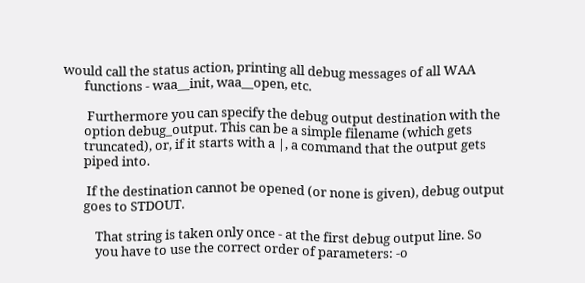would call the status action, printing all debug messages of all WAA
       functions - waa__init, waa__open, etc.

        Furthermore you can specify the debug output destination with the
       option debug_output. This can be a simple filename (which gets
       truncated), or, if it starts with a |, a command that the output gets
       piped into.

        If the destination cannot be opened (or none is given), debug output
       goes to STDOUT.

           That string is taken only once - at the first debug output line. So
           you have to use the correct order of parameters: -o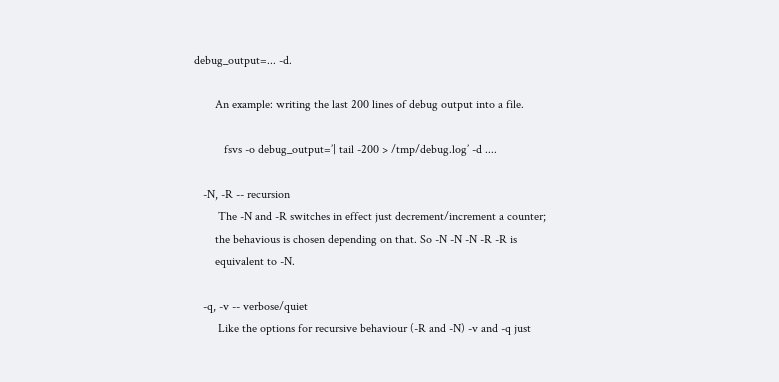debug_output=... -d.

       An example: writing the last 200 lines of debug output into a file.

          fsvs -o debug_output=’| tail -200 > /tmp/debug.log’ -d ....

   -N, -R -- recursion
        The -N and -R switches in effect just decrement/increment a counter;
       the behavious is chosen depending on that. So -N -N -N -R -R is
       equivalent to -N.

   -q, -v -- verbose/quiet
        Like the options for recursive behaviour (-R and -N) -v and -q just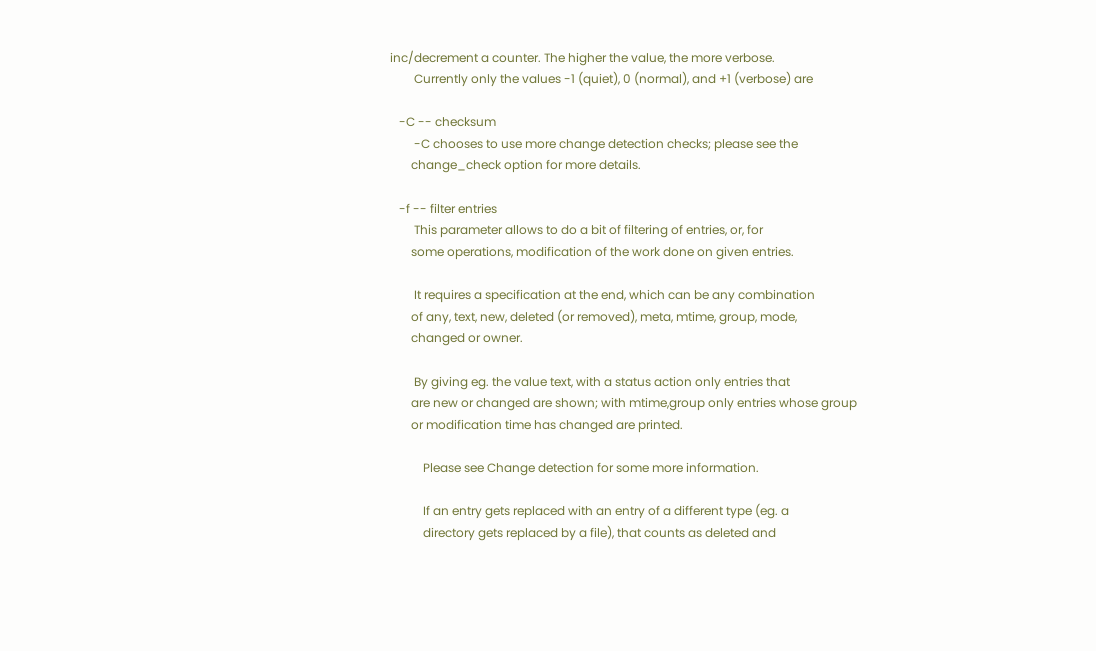inc/decrement a counter. The higher the value, the more verbose.
        Currently only the values -1 (quiet), 0 (normal), and +1 (verbose) are

   -C -- checksum
        -C chooses to use more change detection checks; please see the
       change_check option for more details.

   -f -- filter entries
        This parameter allows to do a bit of filtering of entries, or, for
       some operations, modification of the work done on given entries.

        It requires a specification at the end, which can be any combination
       of any, text, new, deleted (or removed), meta, mtime, group, mode,
       changed or owner.

        By giving eg. the value text, with a status action only entries that
       are new or changed are shown; with mtime,group only entries whose group
       or modification time has changed are printed.

           Please see Change detection for some more information.

           If an entry gets replaced with an entry of a different type (eg. a
           directory gets replaced by a file), that counts as deleted and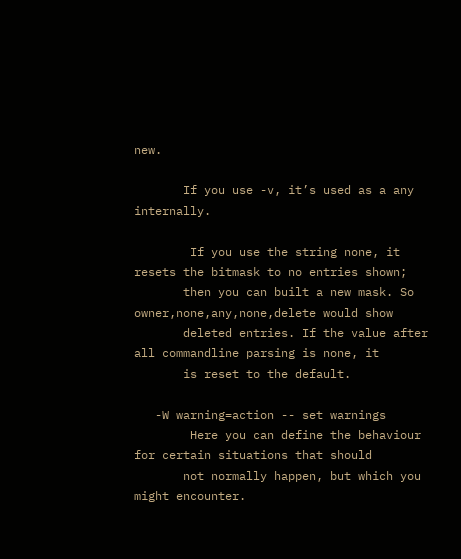new.

       If you use -v, it’s used as a any internally.

        If you use the string none, it resets the bitmask to no entries shown;
       then you can built a new mask. So owner,none,any,none,delete would show
       deleted entries. If the value after all commandline parsing is none, it
       is reset to the default.

   -W warning=action -- set warnings
        Here you can define the behaviour for certain situations that should
       not normally happen, but which you might encounter.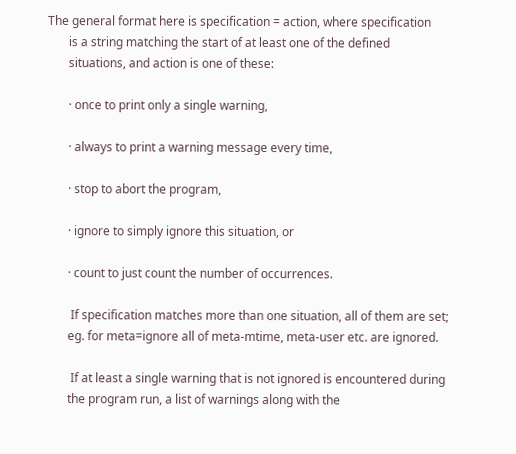The general format here is specification = action, where specification
       is a string matching the start of at least one of the defined
       situations, and action is one of these:

       · once to print only a single warning,

       · always to print a warning message every time,

       · stop to abort the program,

       · ignore to simply ignore this situation, or

       · count to just count the number of occurrences.

        If specification matches more than one situation, all of them are set;
       eg. for meta=ignore all of meta-mtime, meta-user etc. are ignored.

        If at least a single warning that is not ignored is encountered during
       the program run, a list of warnings along with the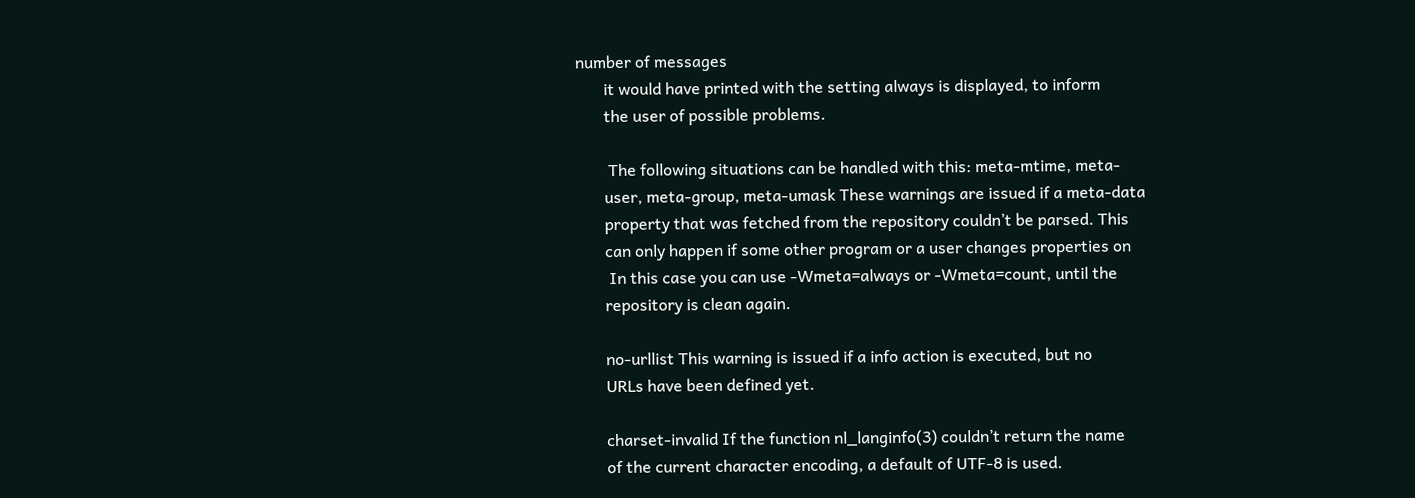number of messages
       it would have printed with the setting always is displayed, to inform
       the user of possible problems.

        The following situations can be handled with this: meta-mtime, meta-
       user, meta-group, meta-umask These warnings are issued if a meta-data
       property that was fetched from the repository couldn’t be parsed. This
       can only happen if some other program or a user changes properties on
        In this case you can use -Wmeta=always or -Wmeta=count, until the
       repository is clean again.

       no-urllist This warning is issued if a info action is executed, but no
       URLs have been defined yet.

       charset-invalid If the function nl_langinfo(3) couldn’t return the name
       of the current character encoding, a default of UTF-8 is used.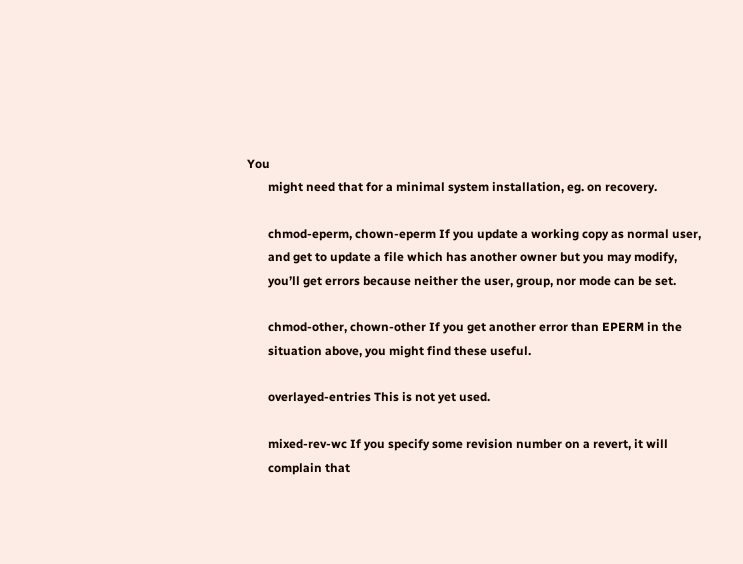You
       might need that for a minimal system installation, eg. on recovery.

       chmod-eperm, chown-eperm If you update a working copy as normal user,
       and get to update a file which has another owner but you may modify,
       you’ll get errors because neither the user, group, nor mode can be set.

       chmod-other, chown-other If you get another error than EPERM in the
       situation above, you might find these useful.

       overlayed-entries This is not yet used.

       mixed-rev-wc If you specify some revision number on a revert, it will
       complain that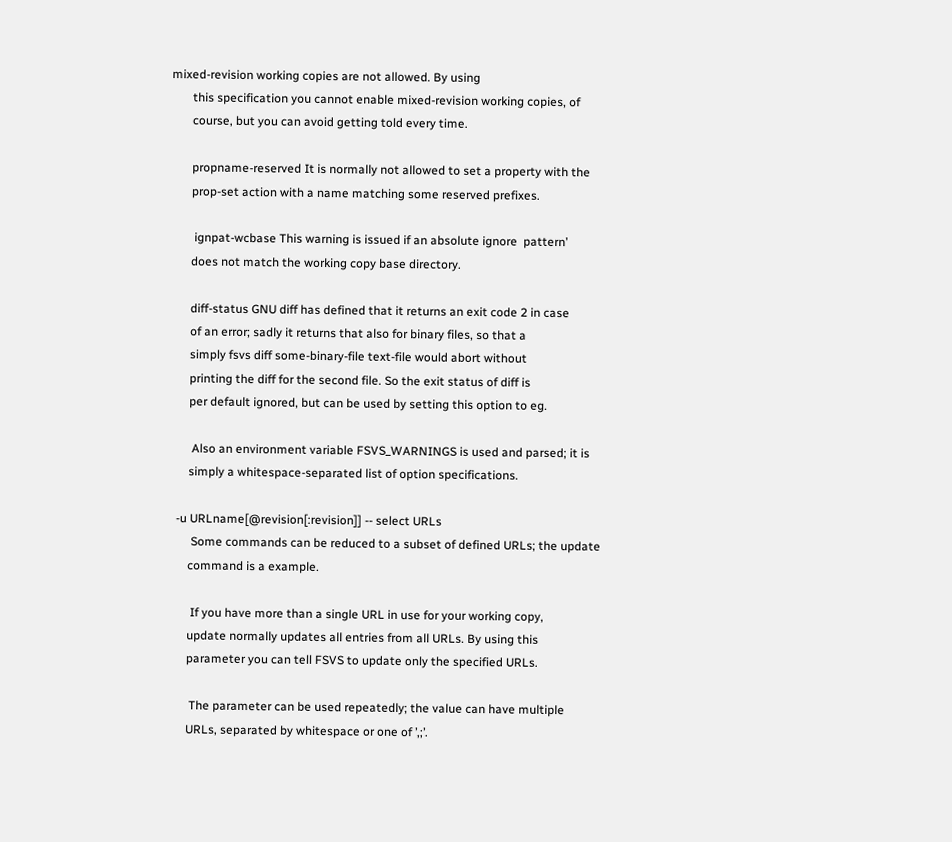mixed-revision working copies are not allowed. By using
       this specification you cannot enable mixed-revision working copies, of
       course, but you can avoid getting told every time.

       propname-reserved It is normally not allowed to set a property with the
       prop-set action with a name matching some reserved prefixes.

        ignpat-wcbase This warning is issued if an absolute ignore  pattern’
       does not match the working copy base directory.

       diff-status GNU diff has defined that it returns an exit code 2 in case
       of an error; sadly it returns that also for binary files, so that a
       simply fsvs diff some-binary-file text-file would abort without
       printing the diff for the second file. So the exit status of diff is
       per default ignored, but can be used by setting this option to eg.

        Also an environment variable FSVS_WARNINGS is used and parsed; it is
       simply a whitespace-separated list of option specifications.

   -u URLname[@revision[:revision]] -- select URLs
        Some commands can be reduced to a subset of defined URLs; the update
       command is a example.

        If you have more than a single URL in use for your working copy,
       update normally updates all entries from all URLs. By using this
       parameter you can tell FSVS to update only the specified URLs.

        The parameter can be used repeatedly; the value can have multiple
       URLs, separated by whitespace or one of ’,;’.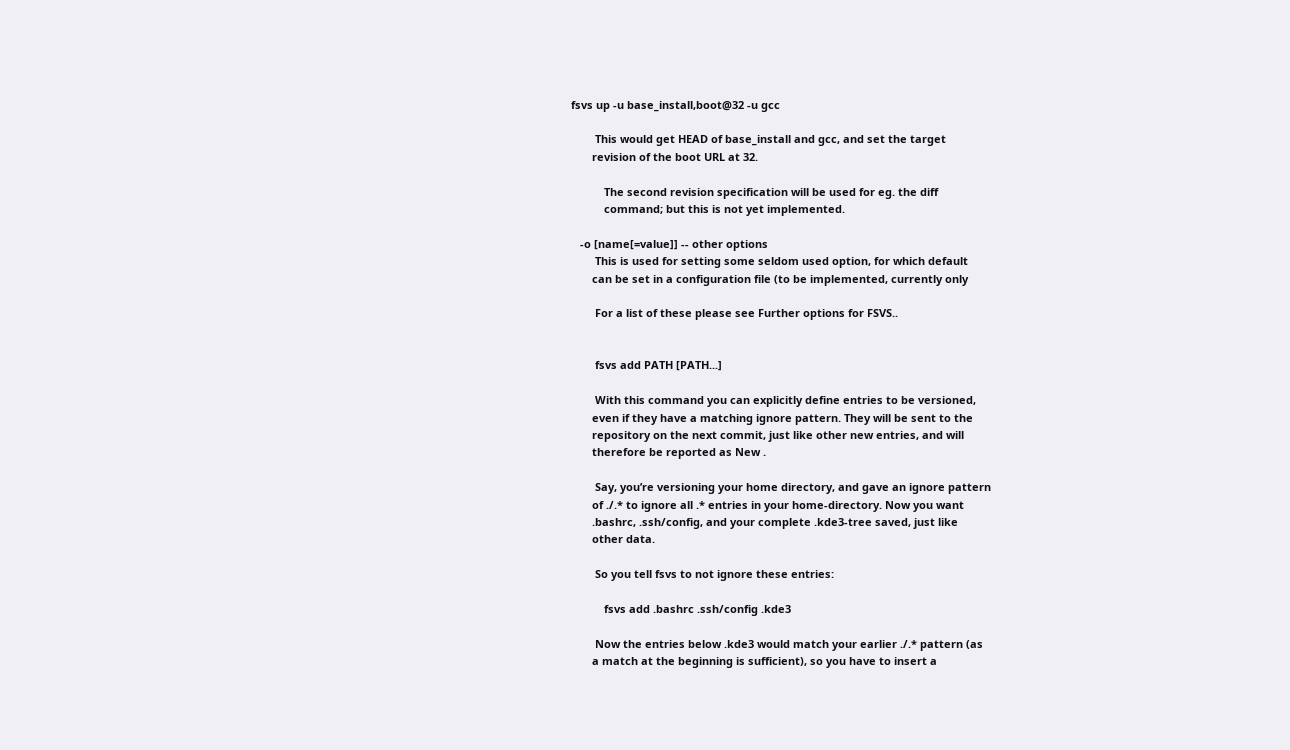fsvs up -u base_install,boot@32 -u gcc

        This would get HEAD of base_install and gcc, and set the target
       revision of the boot URL at 32.

           The second revision specification will be used for eg. the diff
           command; but this is not yet implemented.

   -o [name[=value]] -- other options
        This is used for setting some seldom used option, for which default
       can be set in a configuration file (to be implemented, currently only

        For a list of these please see Further options for FSVS..


        fsvs add PATH [PATH...]

        With this command you can explicitly define entries to be versioned,
       even if they have a matching ignore pattern. They will be sent to the
       repository on the next commit, just like other new entries, and will
       therefore be reported as New .

        Say, you’re versioning your home directory, and gave an ignore pattern
       of ./.* to ignore all .* entries in your home-directory. Now you want
       .bashrc, .ssh/config, and your complete .kde3-tree saved, just like
       other data.

        So you tell fsvs to not ignore these entries:

           fsvs add .bashrc .ssh/config .kde3

        Now the entries below .kde3 would match your earlier ./.* pattern (as
       a match at the beginning is sufficient), so you have to insert a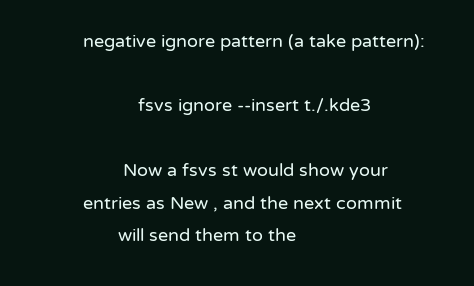negative ignore pattern (a take pattern):

           fsvs ignore --insert t./.kde3

        Now a fsvs st would show your entries as New , and the next commit
       will send them to the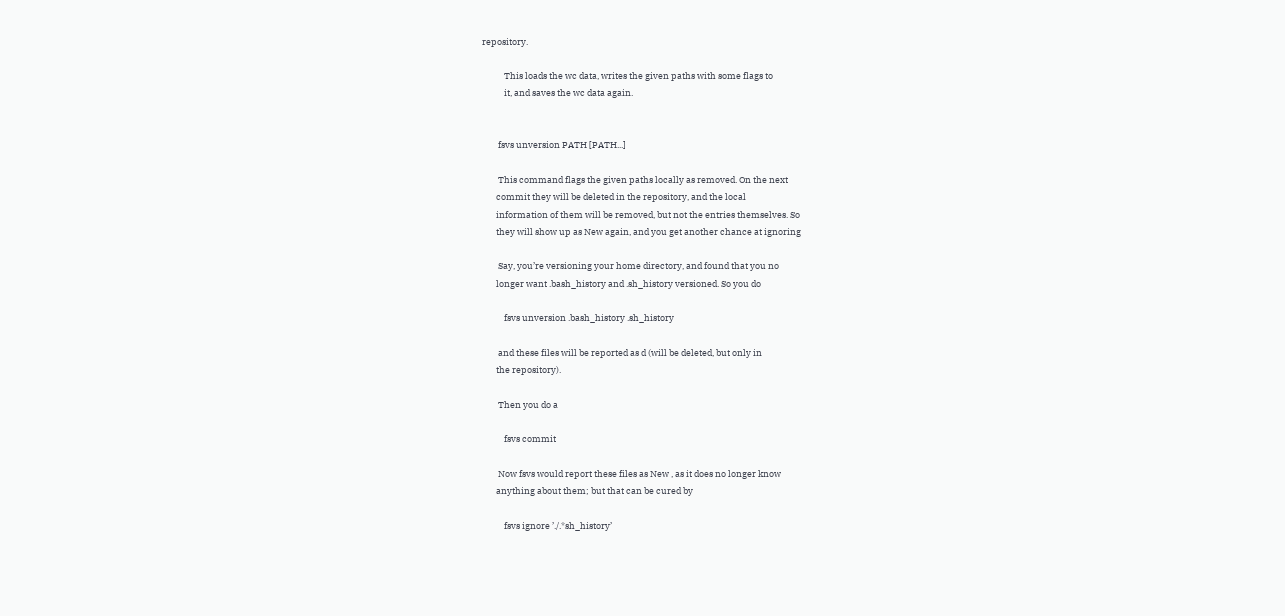repository.

           This loads the wc data, writes the given paths with some flags to
           it, and saves the wc data again.


        fsvs unversion PATH [PATH...]

        This command flags the given paths locally as removed. On the next
       commit they will be deleted in the repository, and the local
       information of them will be removed, but not the entries themselves. So
       they will show up as New again, and you get another chance at ignoring

        Say, you’re versioning your home directory, and found that you no
       longer want .bash_history and .sh_history versioned. So you do

           fsvs unversion .bash_history .sh_history

        and these files will be reported as d (will be deleted, but only in
       the repository).

        Then you do a

           fsvs commit

        Now fsvs would report these files as New , as it does no longer know
       anything about them; but that can be cured by

           fsvs ignore ’./.*sh_history’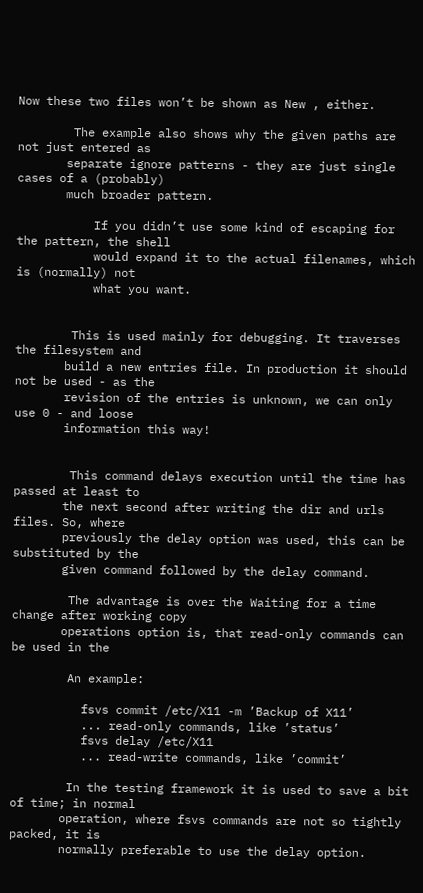Now these two files won’t be shown as New , either.

        The example also shows why the given paths are not just entered as
       separate ignore patterns - they are just single cases of a (probably)
       much broader pattern.

           If you didn’t use some kind of escaping for the pattern, the shell
           would expand it to the actual filenames, which is (normally) not
           what you want.


        This is used mainly for debugging. It traverses the filesystem and
       build a new entries file. In production it should not be used - as the
       revision of the entries is unknown, we can only use 0 - and loose
       information this way!


        This command delays execution until the time has passed at least to
       the next second after writing the dir and urls files. So, where
       previously the delay option was used, this can be substituted by the
       given command followed by the delay command.

        The advantage is over the Waiting for a time change after working copy
       operations option is, that read-only commands can be used in the

        An example:

          fsvs commit /etc/X11 -m ’Backup of X11’
          ... read-only commands, like ’status’
          fsvs delay /etc/X11
          ... read-write commands, like ’commit’

        In the testing framework it is used to save a bit of time; in normal
       operation, where fsvs commands are not so tightly packed, it is
       normally preferable to use the delay option.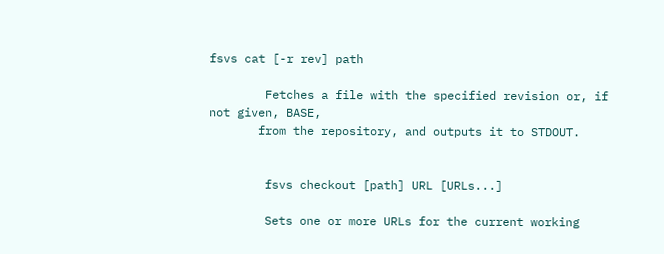fsvs cat [-r rev] path

        Fetches a file with the specified revision or, if not given, BASE,
       from the repository, and outputs it to STDOUT.


        fsvs checkout [path] URL [URLs...]

        Sets one or more URLs for the current working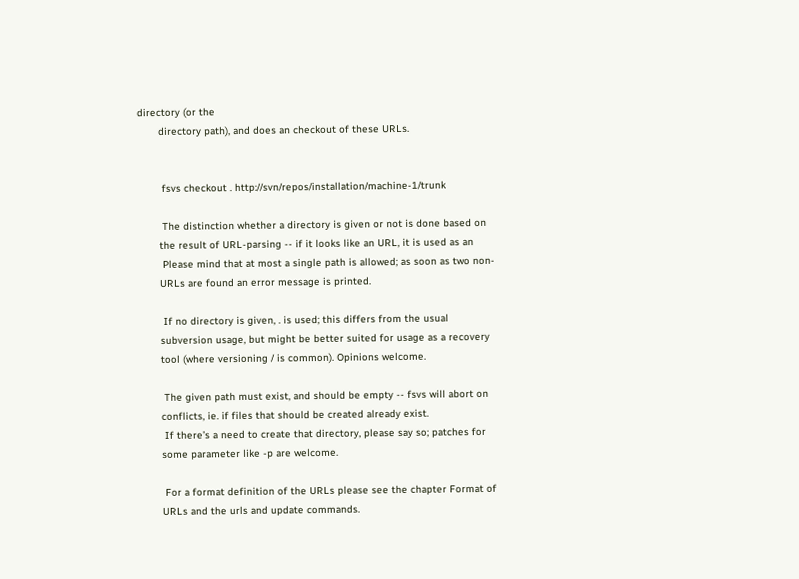directory (or the
       directory path), and does an checkout of these URLs.


        fsvs checkout . http://svn/repos/installation/machine-1/trunk

        The distinction whether a directory is given or not is done based on
       the result of URL-parsing -- if it looks like an URL, it is used as an
        Please mind that at most a single path is allowed; as soon as two non-
       URLs are found an error message is printed.

        If no directory is given, . is used; this differs from the usual
       subversion usage, but might be better suited for usage as a recovery
       tool (where versioning / is common). Opinions welcome.

        The given path must exist, and should be empty -- fsvs will abort on
       conflicts, ie. if files that should be created already exist.
        If there’s a need to create that directory, please say so; patches for
       some parameter like -p are welcome.

        For a format definition of the URLs please see the chapter Format of
       URLs and the urls and update commands.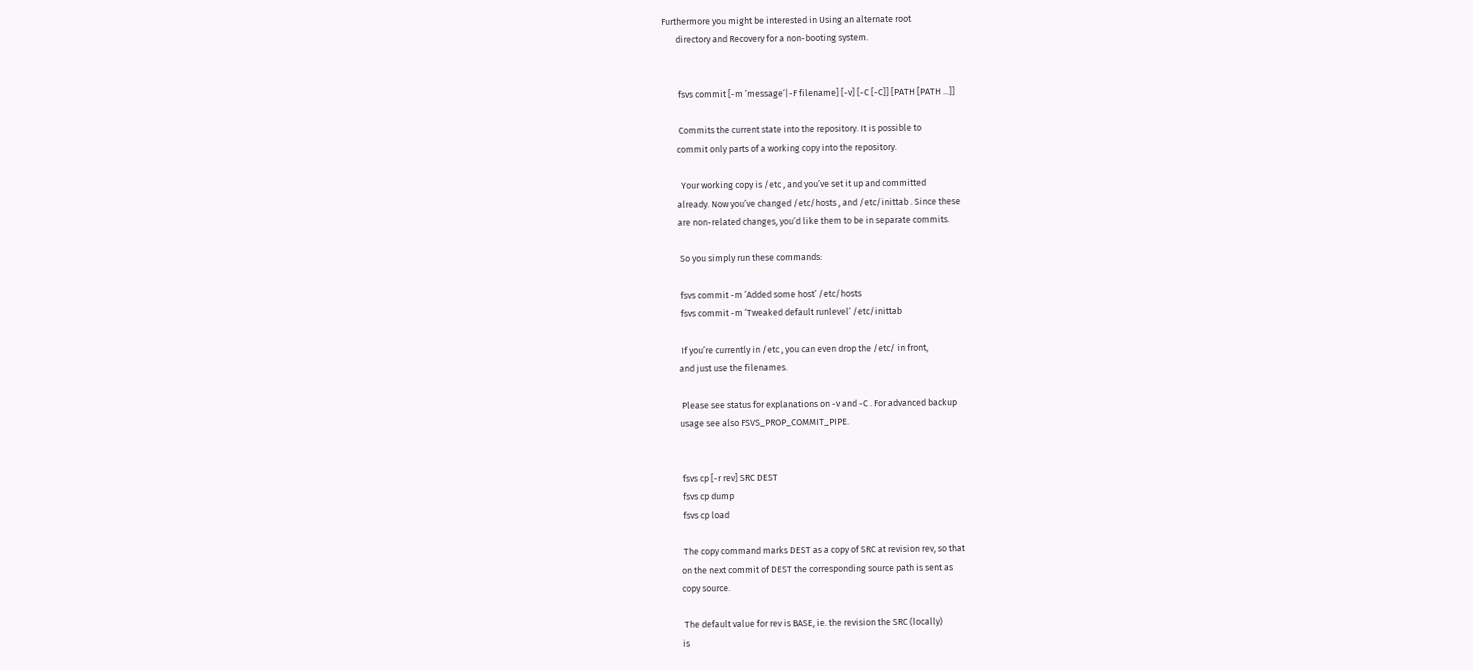Furthermore you might be interested in Using an alternate root
       directory and Recovery for a non-booting system.


        fsvs commit [-m ’message’|-F filename] [-v] [-C [-C]] [PATH [PATH ...]]

        Commits the current state into the repository. It is possible to
       commit only parts of a working copy into the repository.

         Your working copy is /etc , and you’ve set it up and committed
       already. Now you’ve changed /etc/hosts , and /etc/inittab . Since these
       are non-related changes, you’d like them to be in separate commits.

        So you simply run these commands:

        fsvs commit -m ’Added some host’ /etc/hosts
        fsvs commit -m ’Tweaked default runlevel’ /etc/inittab

        If you’re currently in /etc , you can even drop the /etc/ in front,
       and just use the filenames.

        Please see status for explanations on -v and -C . For advanced backup
       usage see also FSVS_PROP_COMMIT_PIPE.


        fsvs cp [-r rev] SRC DEST
        fsvs cp dump
        fsvs cp load

        The copy command marks DEST as a copy of SRC at revision rev, so that
       on the next commit of DEST the corresponding source path is sent as
       copy source.

        The default value for rev is BASE, ie. the revision the SRC (locally)
       is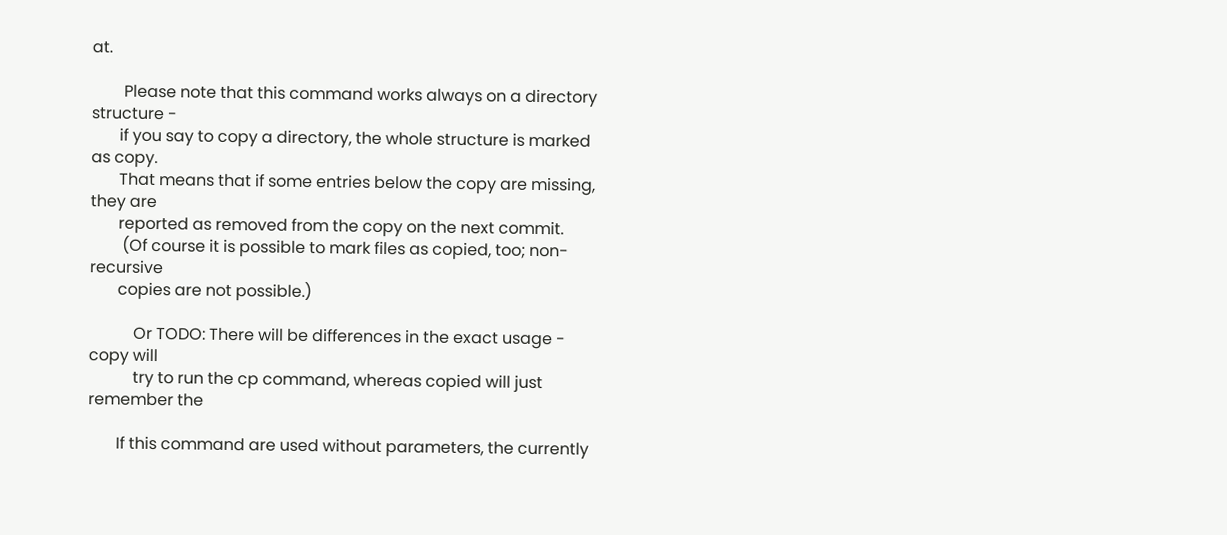at.

        Please note that this command works always on a directory structure -
       if you say to copy a directory, the whole structure is marked as copy.
       That means that if some entries below the copy are missing, they are
       reported as removed from the copy on the next commit.
        (Of course it is possible to mark files as copied, too; non-recursive
       copies are not possible.)

           Or TODO: There will be differences in the exact usage - copy will
           try to run the cp command, whereas copied will just remember the

       If this command are used without parameters, the currently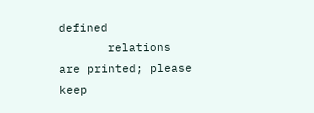defined
       relations are printed; please keep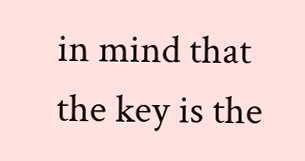in mind that the key is the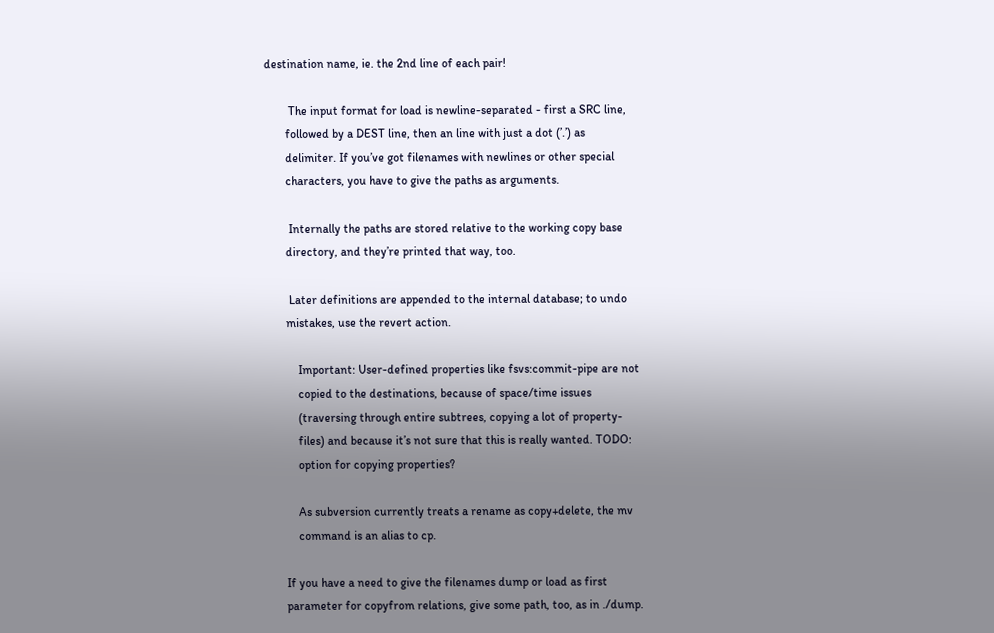destination name, ie. the 2nd line of each pair!

        The input format for load is newline-separated - first a SRC line,
       followed by a DEST line, then an line with just a dot (’.’) as
       delimiter. If you’ve got filenames with newlines or other special
       characters, you have to give the paths as arguments.

        Internally the paths are stored relative to the working copy base
       directory, and they’re printed that way, too.

        Later definitions are appended to the internal database; to undo
       mistakes, use the revert action.

           Important: User-defined properties like fsvs:commit-pipe are not
           copied to the destinations, because of space/time issues
           (traversing through entire subtrees, copying a lot of property-
           files) and because it’s not sure that this is really wanted. TODO:
           option for copying properties?

           As subversion currently treats a rename as copy+delete, the mv
           command is an alias to cp.

       If you have a need to give the filenames dump or load as first
       parameter for copyfrom relations, give some path, too, as in ./dump.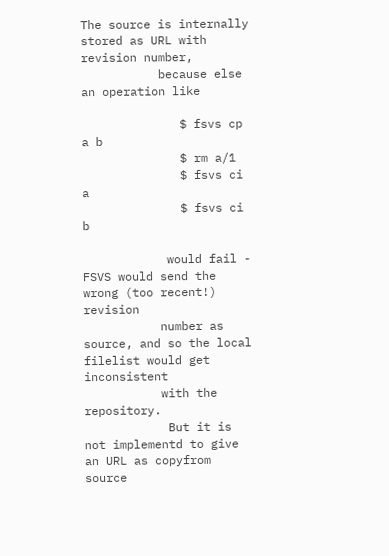The source is internally stored as URL with revision number,
           because else an operation like

              $ fsvs cp a b
              $ rm a/1
              $ fsvs ci a
              $ fsvs ci b

            would fail - FSVS would send the wrong (too recent!) revision
           number as source, and so the local filelist would get inconsistent
           with the repository.
            But it is not implementd to give an URL as copyfrom source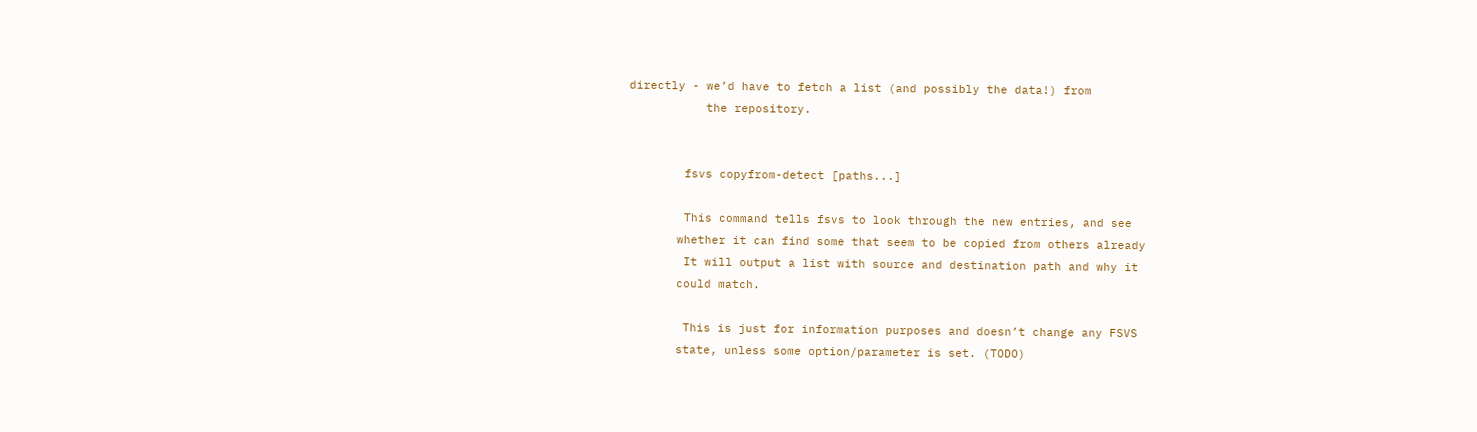directly - we’d have to fetch a list (and possibly the data!) from
           the repository.


        fsvs copyfrom-detect [paths...]

        This command tells fsvs to look through the new entries, and see
       whether it can find some that seem to be copied from others already
        It will output a list with source and destination path and why it
       could match.

        This is just for information purposes and doesn’t change any FSVS
       state, unless some option/parameter is set. (TODO)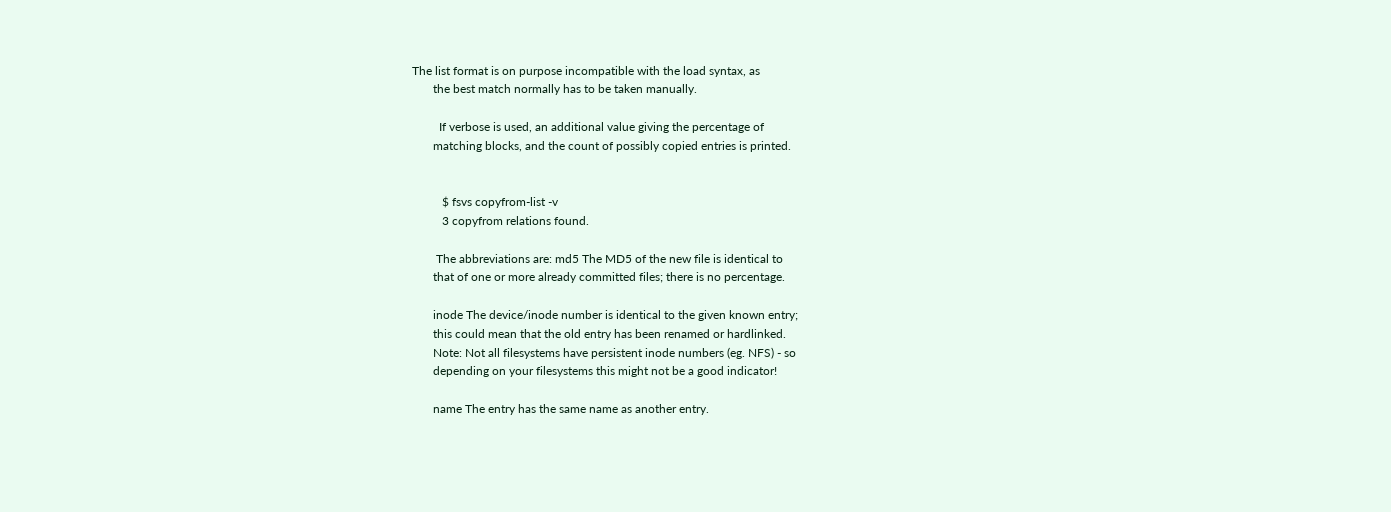The list format is on purpose incompatible with the load syntax, as
       the best match normally has to be taken manually.

         If verbose is used, an additional value giving the percentage of
       matching blocks, and the count of possibly copied entries is printed.


          $ fsvs copyfrom-list -v
          3 copyfrom relations found.

        The abbreviations are: md5 The MD5 of the new file is identical to
       that of one or more already committed files; there is no percentage.

       inode The device/inode number is identical to the given known entry;
       this could mean that the old entry has been renamed or hardlinked.
       Note: Not all filesystems have persistent inode numbers (eg. NFS) - so
       depending on your filesystems this might not be a good indicator!

       name The entry has the same name as another entry.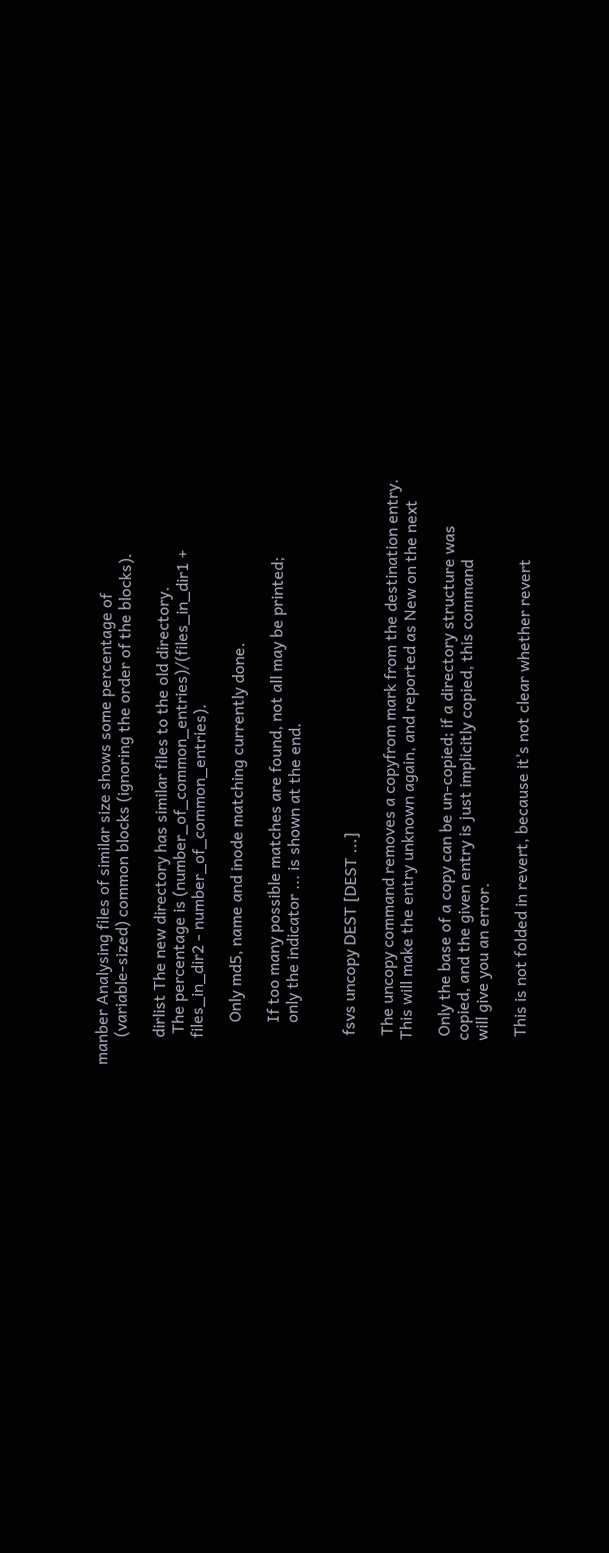manber Analysing files of similar size shows some percentage of
       (variable-sized) common blocks (ignoring the order of the blocks).

       dirlist The new directory has similar files to the old directory.
        The percentage is (number_of_common_entries)/(files_in_dir1 +
       files_in_dir2 - number_of_common_entries).

           Only md5, name and inode matching currently done.

           If too many possible matches are found, not all may be printed;
           only the indicator ... is shown at the end.


        fsvs uncopy DEST [DEST ...]

        The uncopy command removes a copyfrom mark from the destination entry.
       This will make the entry unknown again, and reported as New on the next

        Only the base of a copy can be un-copied; if a directory structure was
       copied, and the given entry is just implicitly copied, this command
       will give you an error.

        This is not folded in revert, because it’s not clear whether revert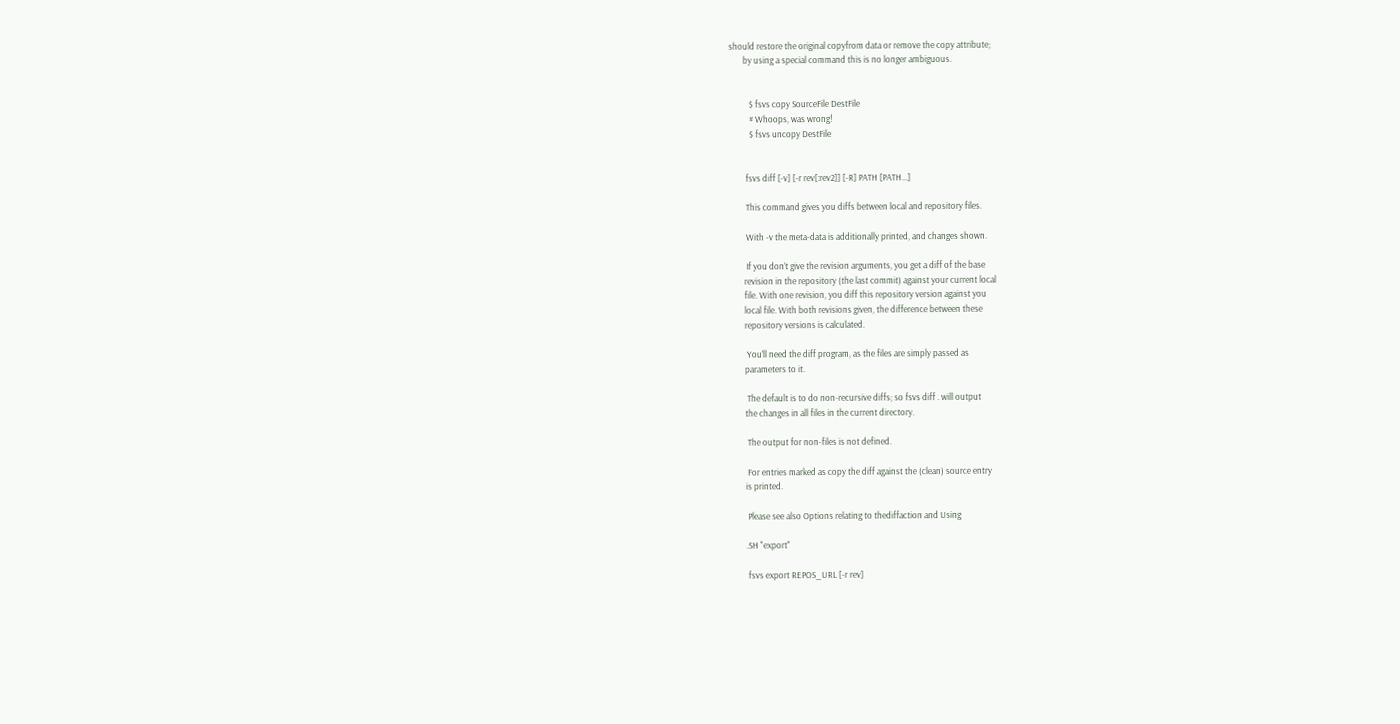should restore the original copyfrom data or remove the copy attribute;
       by using a special command this is no longer ambiguous.


          $ fsvs copy SourceFile DestFile
          # Whoops, was wrong!
          $ fsvs uncopy DestFile


        fsvs diff [-v] [-r rev[:rev2]] [-R] PATH [PATH...]

        This command gives you diffs between local and repository files.

        With -v the meta-data is additionally printed, and changes shown.

        If you don’t give the revision arguments, you get a diff of the base
       revision in the repository (the last commit) against your current local
       file. With one revision, you diff this repository version against you
       local file. With both revisions given, the difference between these
       repository versions is calculated.

        You’ll need the diff program, as the files are simply passed as
       parameters to it.

        The default is to do non-recursive diffs; so fsvs diff . will output
       the changes in all files in the current directory.

        The output for non-files is not defined.

        For entries marked as copy the diff against the (clean) source entry
       is printed.

        Please see also Options relating to thediffaction and Using

       .SH "export"

        fsvs export REPOS_URL [-r rev]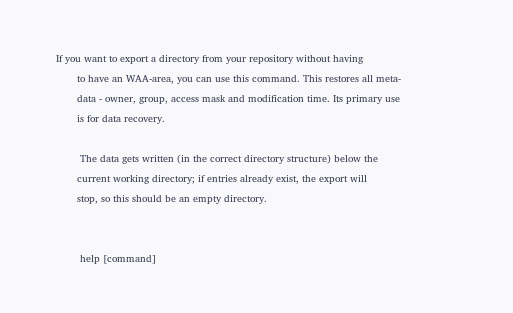If you want to export a directory from your repository without having
       to have an WAA-area, you can use this command. This restores all meta-
       data - owner, group, access mask and modification time. Its primary use
       is for data recovery.

        The data gets written (in the correct directory structure) below the
       current working directory; if entries already exist, the export will
       stop, so this should be an empty directory.


        help [command]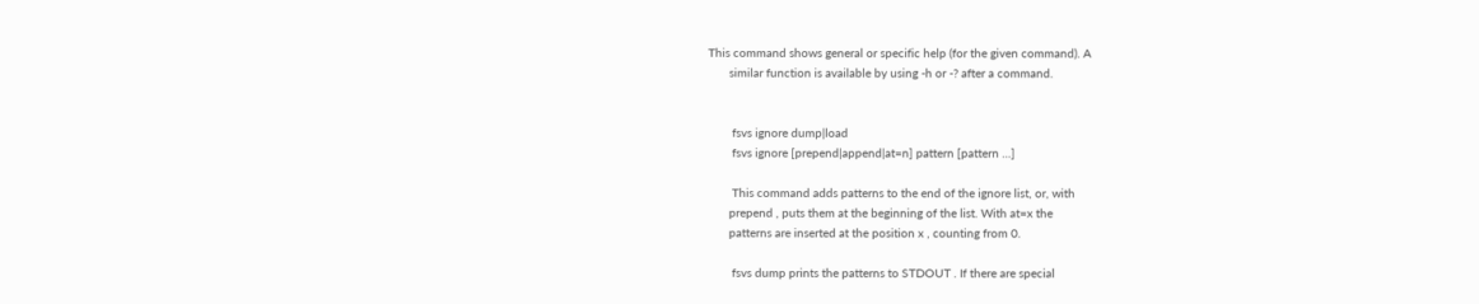This command shows general or specific help (for the given command). A
       similar function is available by using -h or -? after a command.


        fsvs ignore dump|load
        fsvs ignore [prepend|append|at=n] pattern [pattern ...]

        This command adds patterns to the end of the ignore list, or, with
       prepend , puts them at the beginning of the list. With at=x the
       patterns are inserted at the position x , counting from 0.

        fsvs dump prints the patterns to STDOUT . If there are special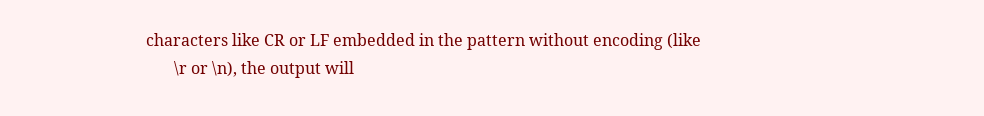characters like CR or LF embedded in the pattern without encoding (like
       \r or \n), the output will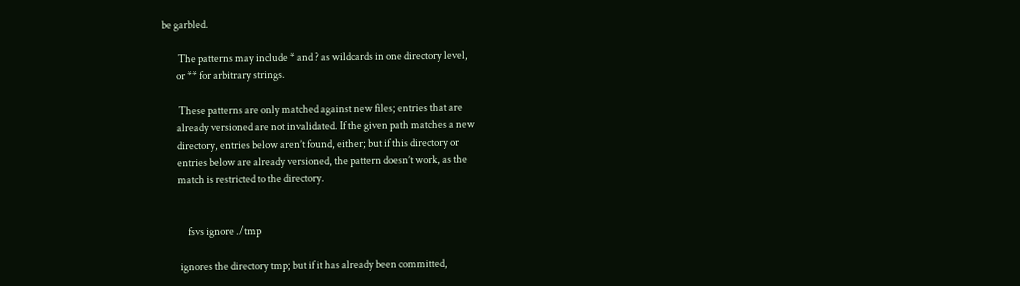be garbled.

        The patterns may include * and ? as wildcards in one directory level,
       or ** for arbitrary strings.

        These patterns are only matched against new files; entries that are
       already versioned are not invalidated. If the given path matches a new
       directory, entries below aren’t found, either; but if this directory or
       entries below are already versioned, the pattern doesn’t work, as the
       match is restricted to the directory.


            fsvs ignore ./tmp

        ignores the directory tmp; but if it has already been committed,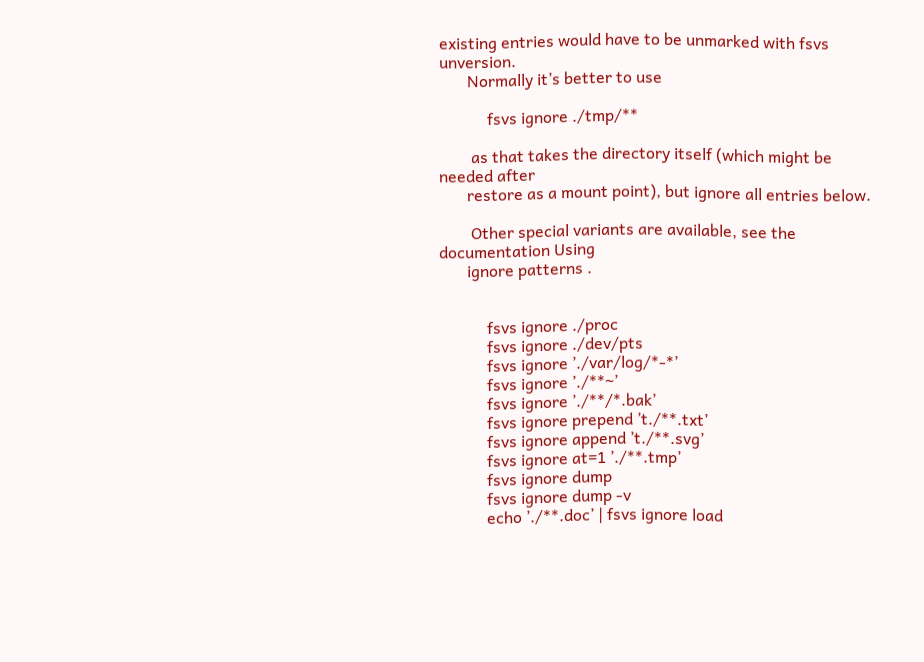existing entries would have to be unmarked with fsvs unversion.
       Normally it’s better to use

            fsvs ignore ./tmp/**

        as that takes the directory itself (which might be needed after
       restore as a mount point), but ignore all entries below.

        Other special variants are available, see the documentation Using
       ignore patterns .


            fsvs ignore ./proc
            fsvs ignore ./dev/pts
            fsvs ignore ’./var/log/*-*’
            fsvs ignore ’./**~’
            fsvs ignore ’./**/*.bak’
            fsvs ignore prepend ’t./**.txt’
            fsvs ignore append ’t./**.svg’
            fsvs ignore at=1 ’./**.tmp’
            fsvs ignore dump
            fsvs ignore dump -v
            echo ’./**.doc’ | fsvs ignore load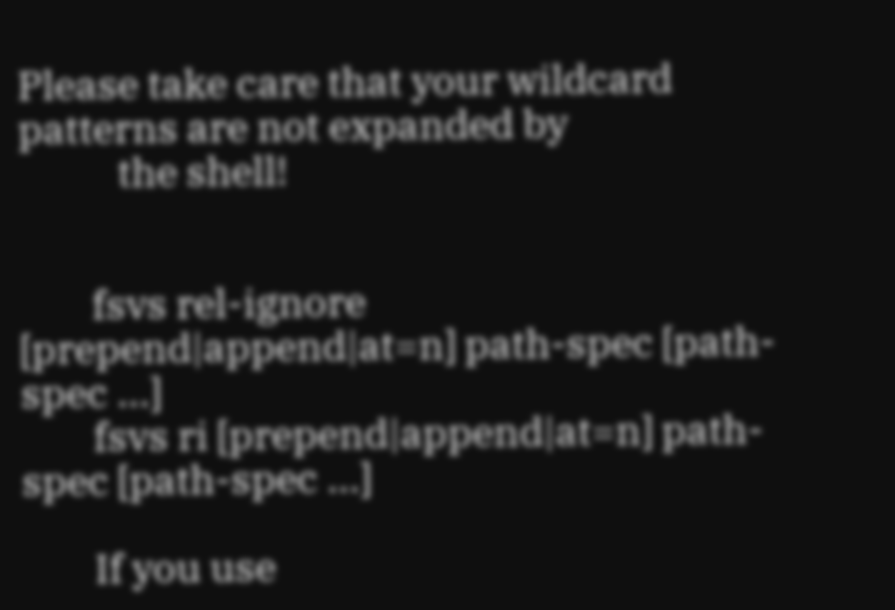Please take care that your wildcard patterns are not expanded by
           the shell!


        fsvs rel-ignore [prepend|append|at=n] path-spec [path-spec ...]
        fsvs ri [prepend|append|at=n] path-spec [path-spec ...]

        If you use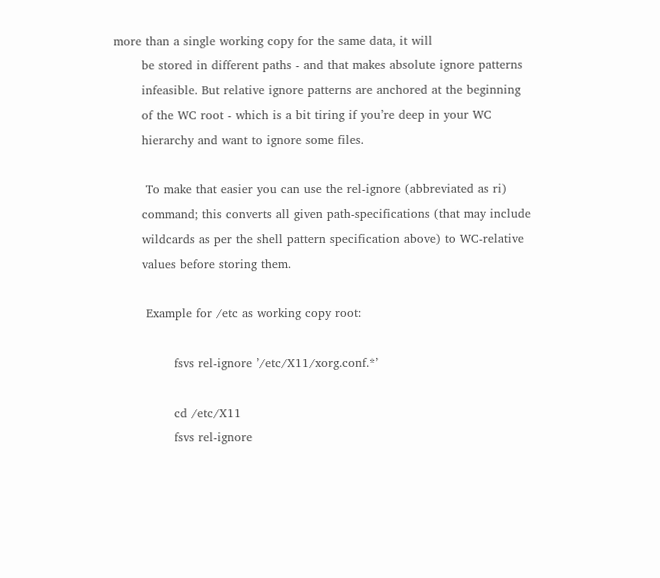more than a single working copy for the same data, it will
       be stored in different paths - and that makes absolute ignore patterns
       infeasible. But relative ignore patterns are anchored at the beginning
       of the WC root - which is a bit tiring if you’re deep in your WC
       hierarchy and want to ignore some files.

        To make that easier you can use the rel-ignore (abbreviated as ri)
       command; this converts all given path-specifications (that may include
       wildcards as per the shell pattern specification above) to WC-relative
       values before storing them.

        Example for /etc as working copy root:

               fsvs rel-ignore ’/etc/X11/xorg.conf.*’

               cd /etc/X11
               fsvs rel-ignore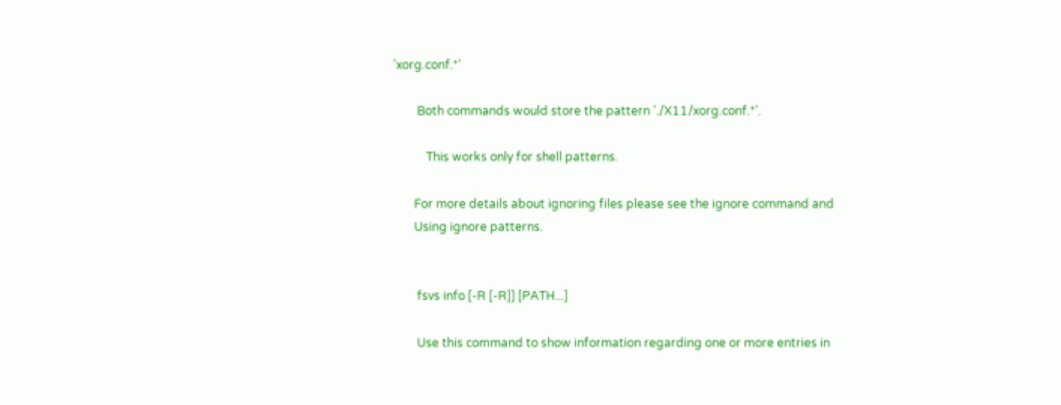’xorg.conf.*’

        Both commands would store the pattern ’./X11/xorg.conf.*’.

           This works only for shell patterns.

       For more details about ignoring files please see the ignore command and
       Using ignore patterns.


        fsvs info [-R [-R]] [PATH...]

        Use this command to show information regarding one or more entries in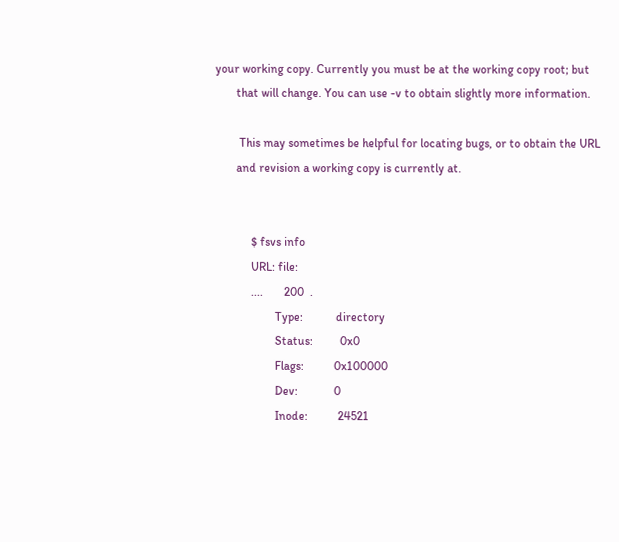your working copy. Currently you must be at the working copy root; but
       that will change. You can use -v to obtain slightly more information.

        This may sometimes be helpful for locating bugs, or to obtain the URL
       and revision a working copy is currently at.


            $ fsvs info
            URL: file:
            ....       200  .
                    Type:           directory
                    Status:         0x0
                    Flags:          0x100000
                    Dev:            0
                    Inode:          24521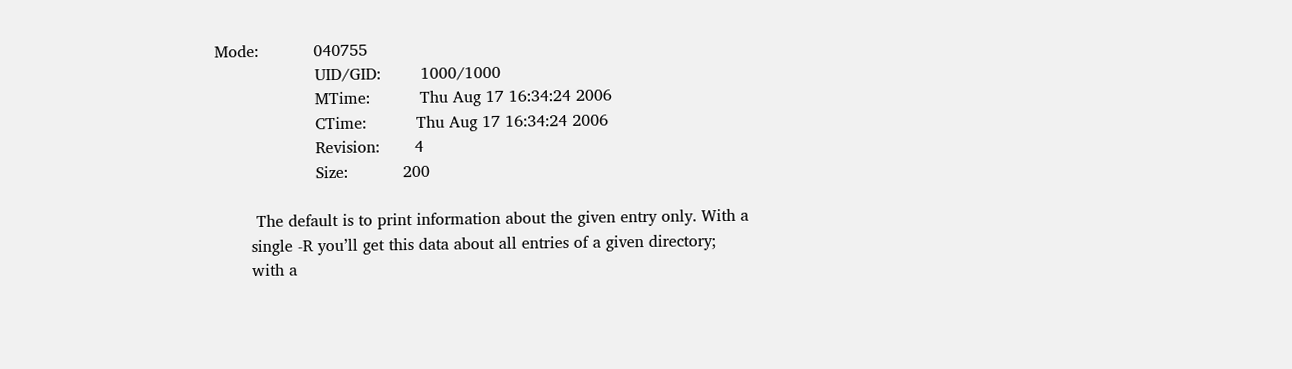Mode:           040755
                    UID/GID:        1000/1000
                    MTime:          Thu Aug 17 16:34:24 2006
                    CTime:          Thu Aug 17 16:34:24 2006
                    Revision:       4
                    Size:           200

        The default is to print information about the given entry only. With a
       single -R you’ll get this data about all entries of a given directory;
       with a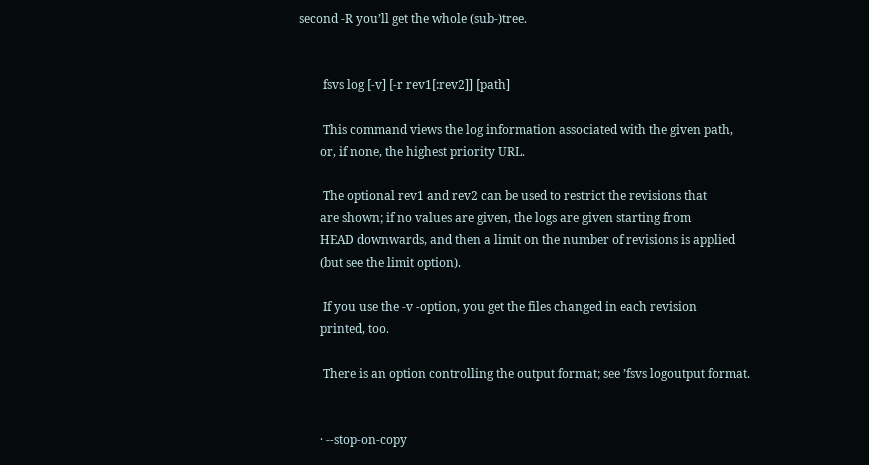second -R you’ll get the whole (sub-)tree.


        fsvs log [-v] [-r rev1[:rev2]] [path]

        This command views the log information associated with the given path,
       or, if none, the highest priority URL.

        The optional rev1 and rev2 can be used to restrict the revisions that
       are shown; if no values are given, the logs are given starting from
       HEAD downwards, and then a limit on the number of revisions is applied
       (but see the limit option).

        If you use the -v -option, you get the files changed in each revision
       printed, too.

        There is an option controlling the output format; see ’fsvs logoutput format.


       · --stop-on-copy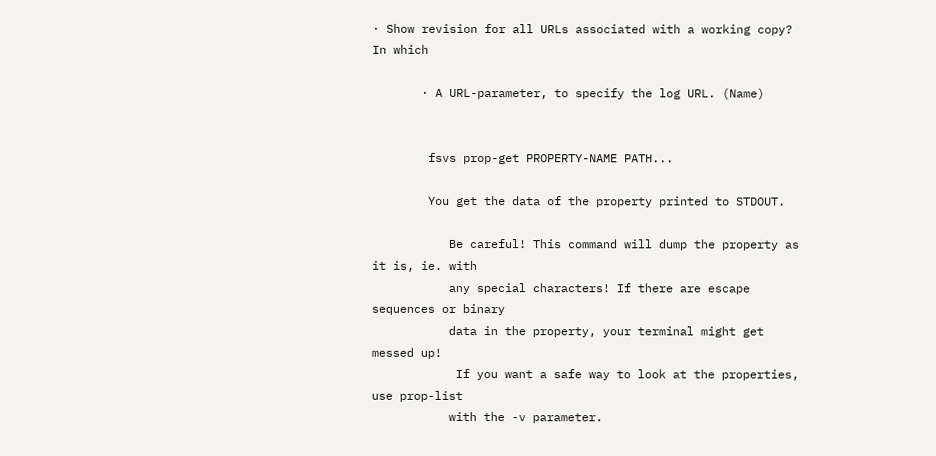· Show revision for all URLs associated with a working copy? In which

       · A URL-parameter, to specify the log URL. (Name)


        fsvs prop-get PROPERTY-NAME PATH...

        You get the data of the property printed to STDOUT.

           Be careful! This command will dump the property as it is, ie. with
           any special characters! If there are escape sequences or binary
           data in the property, your terminal might get messed up!
            If you want a safe way to look at the properties, use prop-list
           with the -v parameter.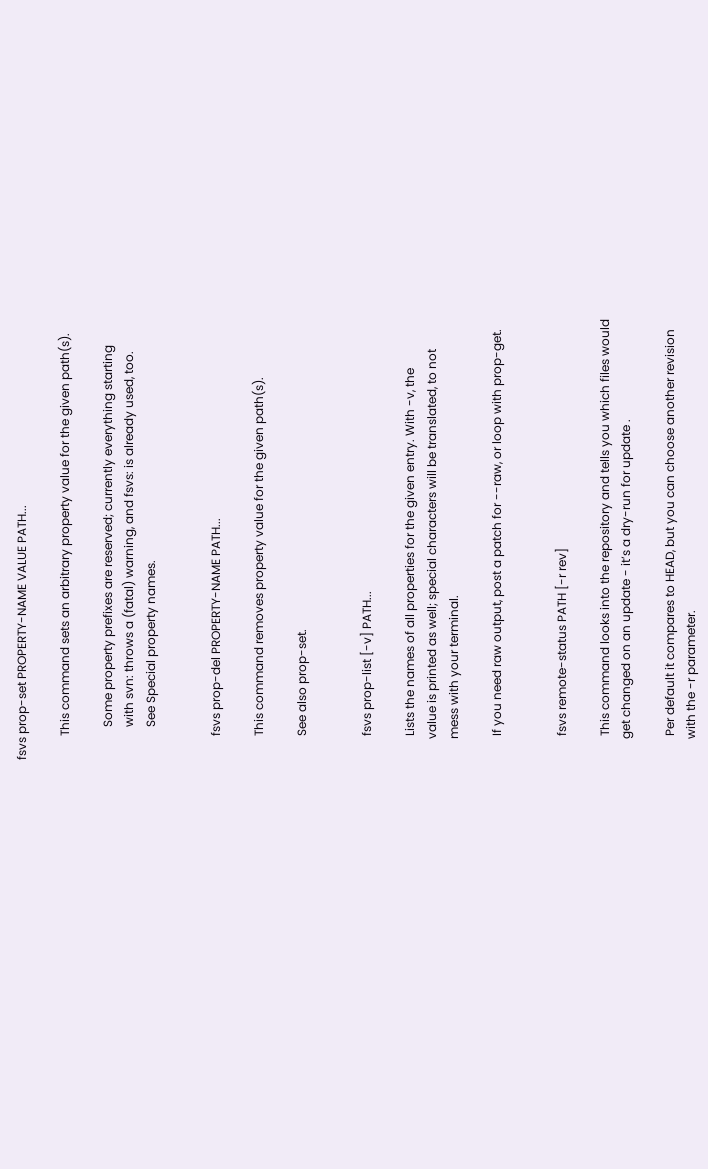fsvs prop-set PROPERTY-NAME VALUE PATH...

        This command sets an arbitrary property value for the given path(s).

           Some property prefixes are reserved; currently everything starting
           with svn: throws a (fatal) warning, and fsvs: is already used, too.
           See Special property names.


        fsvs prop-del PROPERTY-NAME PATH...

        This command removes property value for the given path(s).

        See also prop-set.


        fsvs prop-list [-v] PATH...

        Lists the names of all properties for the given entry. With -v, the
       value is printed as well; special characters will be translated, to not
       mess with your terminal.

        If you need raw output, post a patch for --raw, or loop with prop-get.


        fsvs remote-status PATH [-r rev]

        This command looks into the repository and tells you which files would
       get changed on an update - it’s a dry-run for update .

        Per default it compares to HEAD, but you can choose another revision
       with the -r parameter.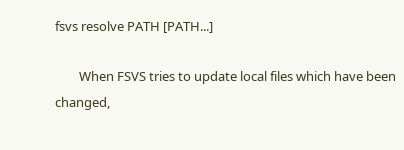fsvs resolve PATH [PATH...]

        When FSVS tries to update local files which have been changed,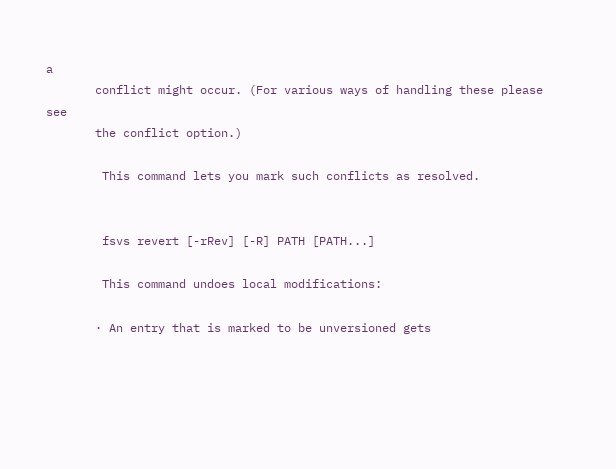a
       conflict might occur. (For various ways of handling these please see
       the conflict option.)

        This command lets you mark such conflicts as resolved.


        fsvs revert [-rRev] [-R] PATH [PATH...]

        This command undoes local modifications:

       · An entry that is marked to be unversioned gets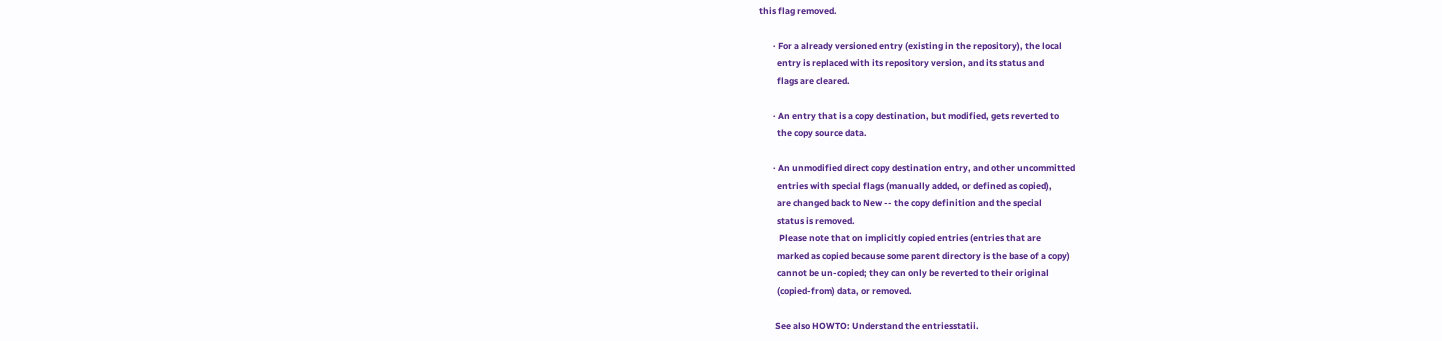this flag removed.

       · For a already versioned entry (existing in the repository), the local
         entry is replaced with its repository version, and its status and
         flags are cleared.

       · An entry that is a copy destination, but modified, gets reverted to
         the copy source data.

       · An unmodified direct copy destination entry, and other uncommitted
         entries with special flags (manually added, or defined as copied),
         are changed back to New -- the copy definition and the special
         status is removed.
          Please note that on implicitly copied entries (entries that are
         marked as copied because some parent directory is the base of a copy)
         cannot be un-copied; they can only be reverted to their original
         (copied-from) data, or removed.

        See also HOWTO: Understand the entriesstatii.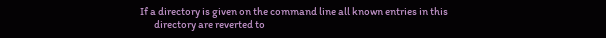If a directory is given on the command line all known entries in this
       directory are reverted to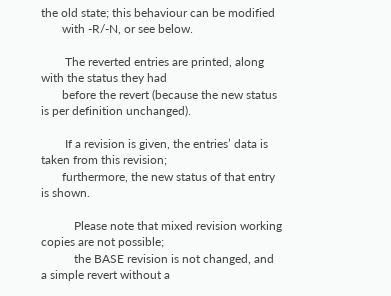the old state; this behaviour can be modified
       with -R/-N, or see below.

        The reverted entries are printed, along with the status they had
       before the revert (because the new status is per definition unchanged).

        If a revision is given, the entries’ data is taken from this revision;
       furthermore, the new status of that entry is shown.

           Please note that mixed revision working copies are not possible;
           the BASE revision is not changed, and a simple revert without a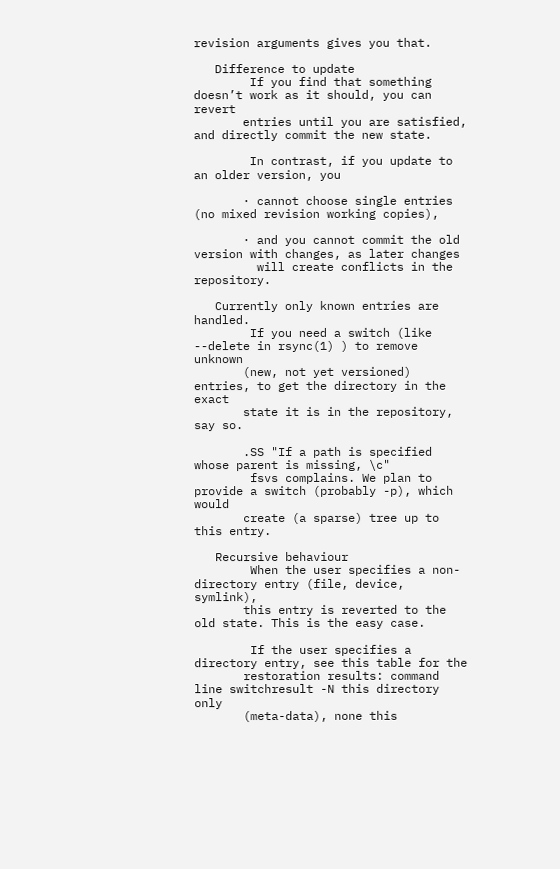revision arguments gives you that.

   Difference to update
        If you find that something doesn’t work as it should, you can revert
       entries until you are satisfied, and directly commit the new state.

        In contrast, if you update to an older version, you

       · cannot choose single entries (no mixed revision working copies),

       · and you cannot commit the old version with changes, as later changes
         will create conflicts in the repository.

   Currently only known entries are handled.
        If you need a switch (like --delete in rsync(1) ) to remove unknown
       (new, not yet versioned) entries, to get the directory in the exact
       state it is in the repository, say so.

       .SS "If a path is specified whose parent is missing, \c"
        fsvs complains. We plan to provide a switch (probably -p), which would
       create (a sparse) tree up to this entry.

   Recursive behaviour
        When the user specifies a non-directory entry (file, device, symlink),
       this entry is reverted to the old state. This is the easy case.

        If the user specifies a directory entry, see this table for the
       restoration results: command line switchresult -N this directory only
       (meta-data), none this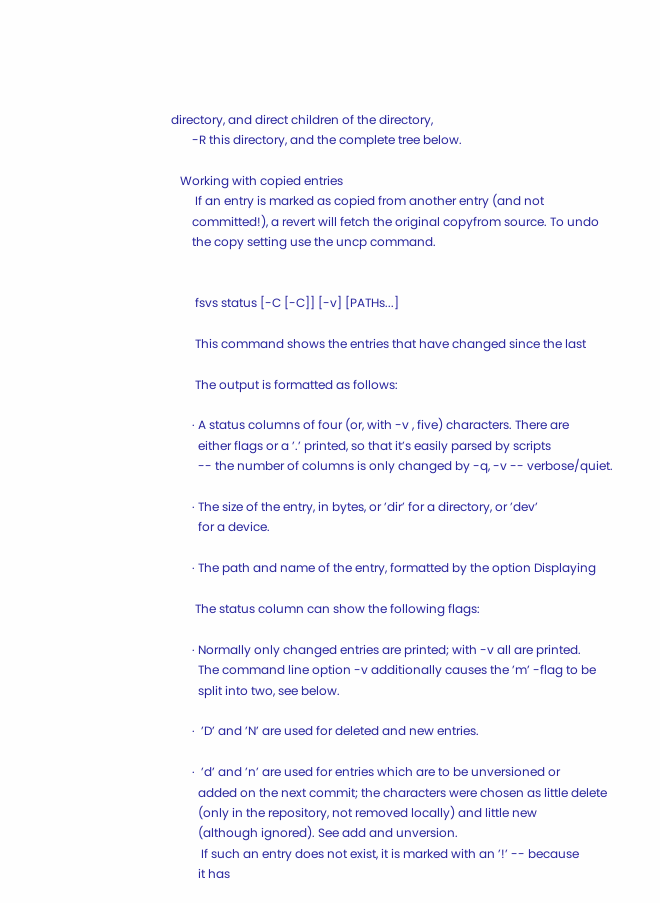directory, and direct children of the directory,
       -R this directory, and the complete tree below.

   Working with copied entries
        If an entry is marked as copied from another entry (and not
       committed!), a revert will fetch the original copyfrom source. To undo
       the copy setting use the uncp command.


        fsvs status [-C [-C]] [-v] [PATHs...]

        This command shows the entries that have changed since the last

        The output is formatted as follows:

       · A status columns of four (or, with -v , five) characters. There are
         either flags or a ’.’ printed, so that it’s easily parsed by scripts
         -- the number of columns is only changed by -q, -v -- verbose/quiet.

       · The size of the entry, in bytes, or ’dir’ for a directory, or ’dev’
         for a device.

       · The path and name of the entry, formatted by the option Displaying

        The status column can show the following flags:

       · Normally only changed entries are printed; with -v all are printed.
         The command line option -v additionally causes the ’m’ -flag to be
         split into two, see below.

       ·  ’D’ and ’N’ are used for deleted and new entries.

       ·  ’d’ and ’n’ are used for entries which are to be unversioned or
         added on the next commit; the characters were chosen as little delete
         (only in the repository, not removed locally) and little new
         (although ignored). See add and unversion.
          If such an entry does not exist, it is marked with an ’!’ -- because
         it has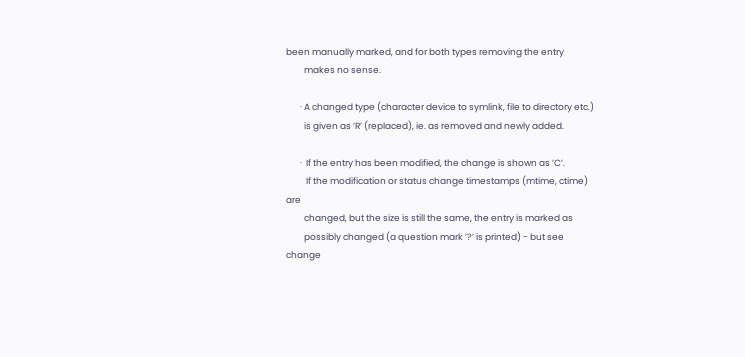been manually marked, and for both types removing the entry
         makes no sense.

       · A changed type (character device to symlink, file to directory etc.)
         is given as ’R’ (replaced), ie. as removed and newly added.

       ·  If the entry has been modified, the change is shown as ’C’.
          If the modification or status change timestamps (mtime, ctime) are
         changed, but the size is still the same, the entry is marked as
         possibly changed (a question mark ’?’ is printed) - but see change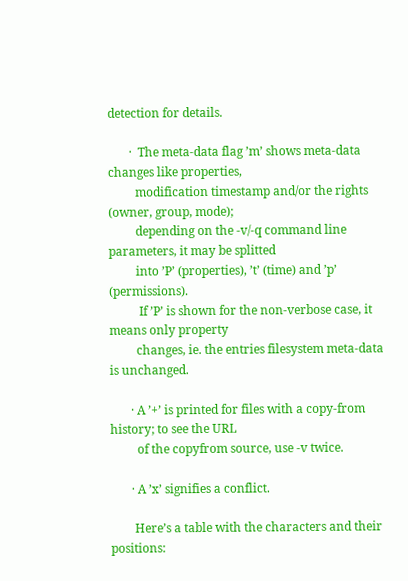detection for details.

       ·  The meta-data flag ’m’ shows meta-data changes like properties,
         modification timestamp and/or the rights (owner, group, mode);
         depending on the -v/-q command line parameters, it may be splitted
         into ’P’ (properties), ’t’ (time) and ’p’ (permissions).
          If ’P’ is shown for the non-verbose case, it means only property
         changes, ie. the entries filesystem meta-data is unchanged.

       · A ’+’ is printed for files with a copy-from history; to see the URL
         of the copyfrom source, use -v twice.

       · A ’x’ signifies a conflict.

        Here’s a table with the characters and their positions: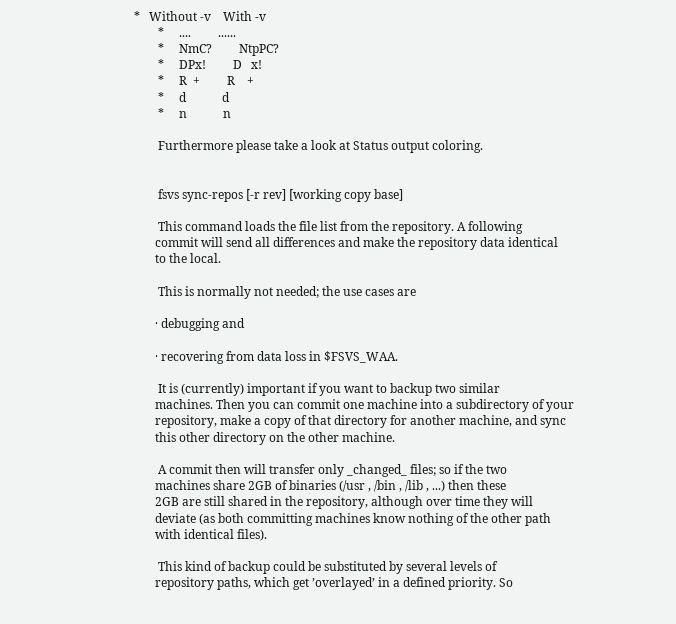*   Without -v    With -v
        *     ....         ......
        *     NmC?         NtpPC?
        *     DPx!         D   x!
        *     R  +         R    +
        *     d            d
        *     n            n

        Furthermore please take a look at Status output coloring.


        fsvs sync-repos [-r rev] [working copy base]

        This command loads the file list from the repository. A following
       commit will send all differences and make the repository data identical
       to the local.

        This is normally not needed; the use cases are

       · debugging and

       · recovering from data loss in $FSVS_WAA.

        It is (currently) important if you want to backup two similar
       machines. Then you can commit one machine into a subdirectory of your
       repository, make a copy of that directory for another machine, and sync
       this other directory on the other machine.

        A commit then will transfer only _changed_ files; so if the two
       machines share 2GB of binaries (/usr , /bin , /lib , ...) then these
       2GB are still shared in the repository, although over time they will
       deviate (as both committing machines know nothing of the other path
       with identical files).

        This kind of backup could be substituted by several levels of
       repository paths, which get ’overlayed’ in a defined priority. So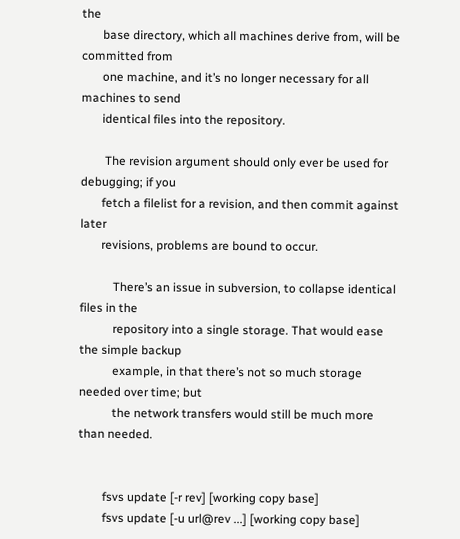the
       base directory, which all machines derive from, will be committed from
       one machine, and it’s no longer necessary for all machines to send
       identical files into the repository.

        The revision argument should only ever be used for debugging; if you
       fetch a filelist for a revision, and then commit against later
       revisions, problems are bound to occur.

           There’s an issue in subversion, to collapse identical files in the
           repository into a single storage. That would ease the simple backup
           example, in that there’s not so much storage needed over time; but
           the network transfers would still be much more than needed.


        fsvs update [-r rev] [working copy base]
        fsvs update [-u url@rev ...] [working copy base]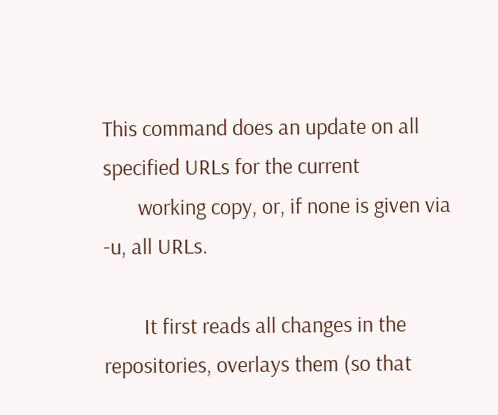This command does an update on all specified URLs for the current
       working copy, or, if none is given via -u, all URLs.

        It first reads all changes in the repositories, overlays them (so that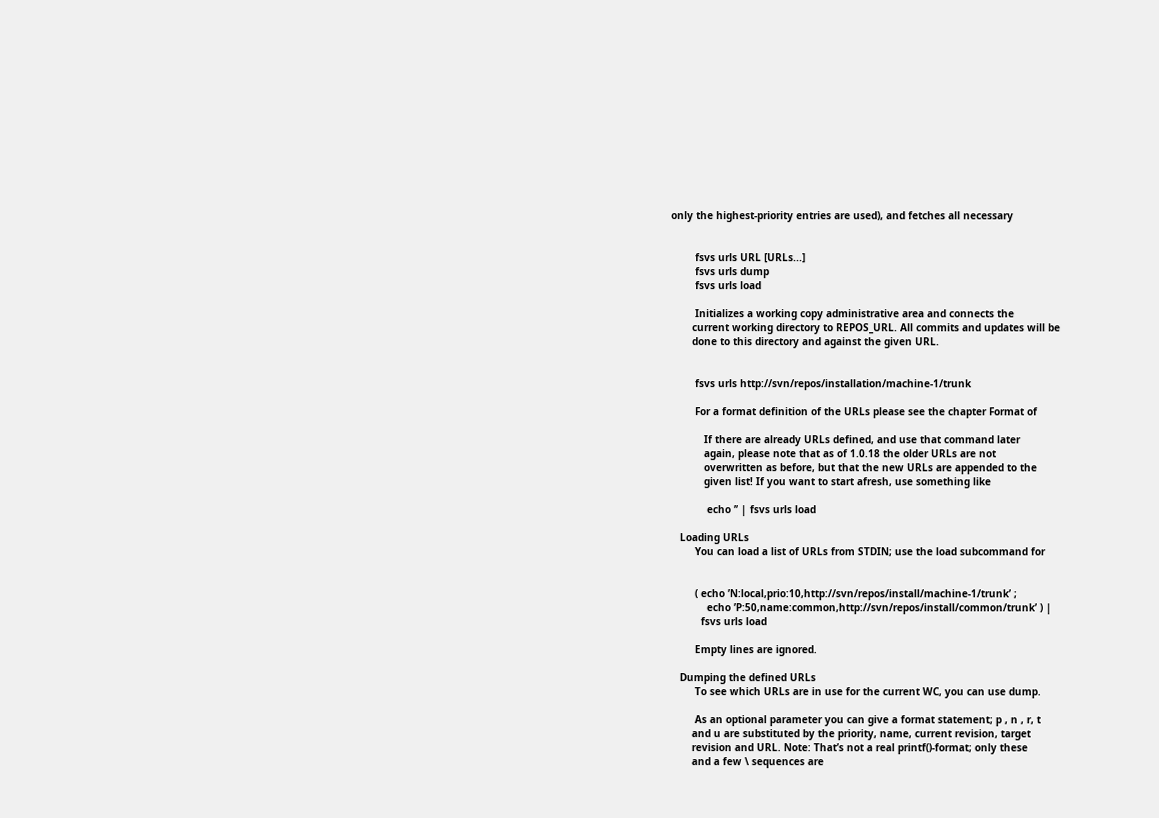only the highest-priority entries are used), and fetches all necessary


        fsvs urls URL [URLs...]
        fsvs urls dump
        fsvs urls load

        Initializes a working copy administrative area and connects the
       current working directory to REPOS_URL. All commits and updates will be
       done to this directory and against the given URL.


        fsvs urls http://svn/repos/installation/machine-1/trunk

        For a format definition of the URLs please see the chapter Format of

           If there are already URLs defined, and use that command later
           again, please note that as of 1.0.18 the older URLs are not
           overwritten as before, but that the new URLs are appended to the
           given list! If you want to start afresh, use something like

            echo ’’ | fsvs urls load

   Loading URLs
        You can load a list of URLs from STDIN; use the load subcommand for


        ( echo ’N:local,prio:10,http://svn/repos/install/machine-1/trunk’ ;
            echo ’P:50,name:common,http://svn/repos/install/common/trunk’ ) |
          fsvs urls load

        Empty lines are ignored.

   Dumping the defined URLs
        To see which URLs are in use for the current WC, you can use dump.

        As an optional parameter you can give a format statement; p , n , r, t
       and u are substituted by the priority, name, current revision, target
       revision and URL. Note: That’s not a real printf()-format; only these
       and a few \ sequences are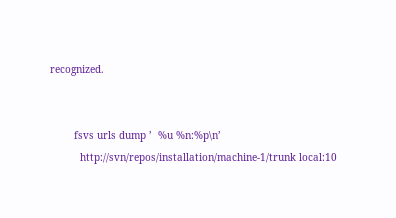recognized.


        fsvs urls dump ’  %u %n:%p\n’
          http://svn/repos/installation/machine-1/trunk local:10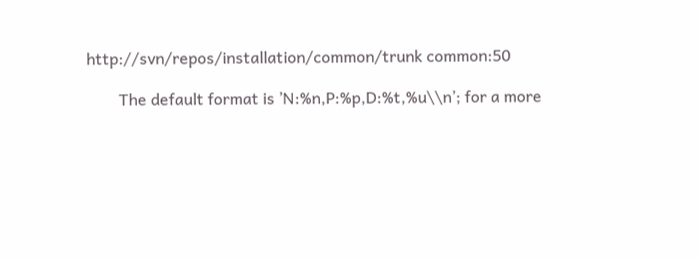http://svn/repos/installation/common/trunk common:50

        The default format is ’N:%n,P:%p,D:%t,%u\\n’; for a more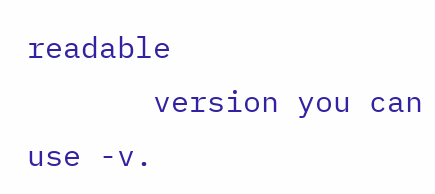readable
       version you can use -v.